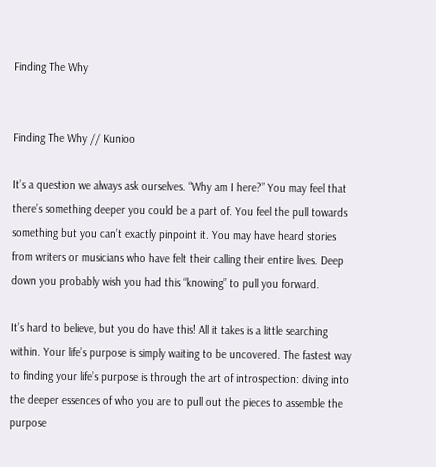Finding The Why


Finding The Why // Kunioo

It’s a question we always ask ourselves. “Why am I here?” You may feel that there’s something deeper you could be a part of. You feel the pull towards something but you can’t exactly pinpoint it. You may have heard stories from writers or musicians who have felt their calling their entire lives. Deep down you probably wish you had this “knowing” to pull you forward.

It’s hard to believe, but you do have this! All it takes is a little searching within. Your life’s purpose is simply waiting to be uncovered. The fastest way to finding your life’s purpose is through the art of introspection: diving into the deeper essences of who you are to pull out the pieces to assemble the purpose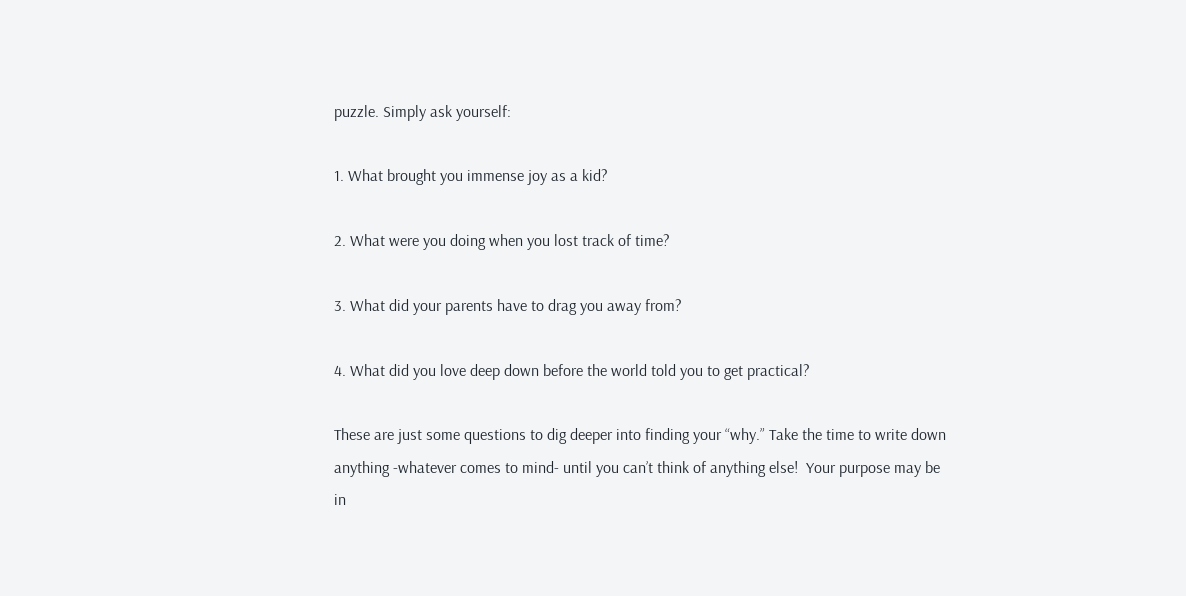puzzle. Simply ask yourself:

1. What brought you immense joy as a kid?

2. What were you doing when you lost track of time?

3. What did your parents have to drag you away from?

4. What did you love deep down before the world told you to get practical?

These are just some questions to dig deeper into finding your “why.” Take the time to write down anything -whatever comes to mind- until you can’t think of anything else!  Your purpose may be in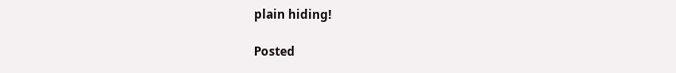plain hiding!

Posted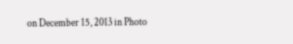on December 15, 2013 in Photo